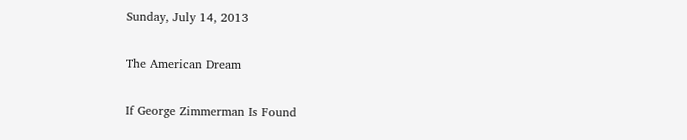Sunday, July 14, 2013

The American Dream

If George Zimmerman Is Found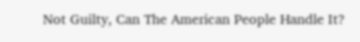Not Guilty, Can The American People Handle It?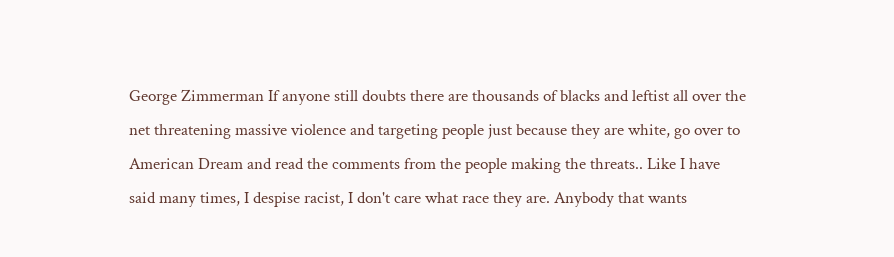George Zimmerman If anyone still doubts there are thousands of blacks and leftist all over the net threatening massive violence and targeting people just because they are white, go over to American Dream and read the comments from the people making the threats.. Like I have said many times, I despise racist, I don't care what race they are. Anybody that wants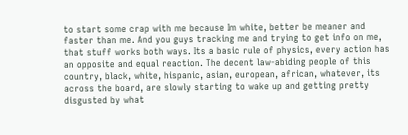to start some crap with me because Im white, better be meaner and faster than me. And you guys tracking me and trying to get info on me, that stuff works both ways. Its a basic rule of physics, every action has an opposite and equal reaction. The decent law-abiding people of this country, black, white, hispanic, asian, european, african, whatever, its across the board, are slowly starting to wake up and getting pretty disgusted by what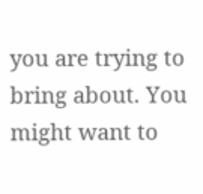you are trying to bring about. You might want to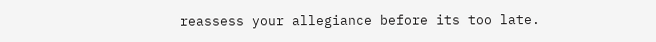reassess your allegiance before its too late.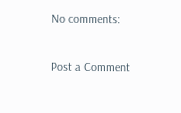No comments:

Post a Comment